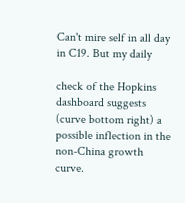Can't mire self in all day in C19. But my daily

check of the Hopkins dashboard suggests (curve bottom right) a possible inflection in the non-China growth curve.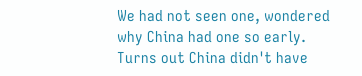We had not seen one, wondered why China had one so early. Turns out China didn't have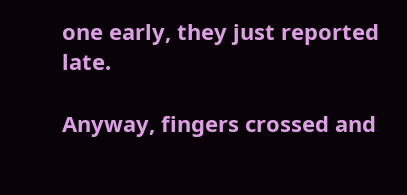one early, they just reported late.

Anyway, fingers crossed and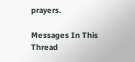prayers.

Messages In This Thread